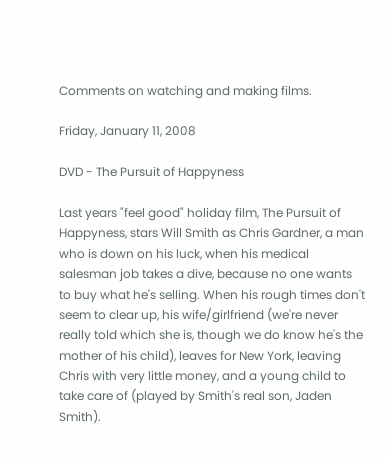Comments on watching and making films.

Friday, January 11, 2008

DVD - The Pursuit of Happyness

Last years "feel good" holiday film, The Pursuit of Happyness, stars Will Smith as Chris Gardner, a man who is down on his luck, when his medical salesman job takes a dive, because no one wants to buy what he's selling. When his rough times don't seem to clear up, his wife/girlfriend (we're never really told which she is, though we do know he's the mother of his child), leaves for New York, leaving Chris with very little money, and a young child to take care of (played by Smith's real son, Jaden Smith).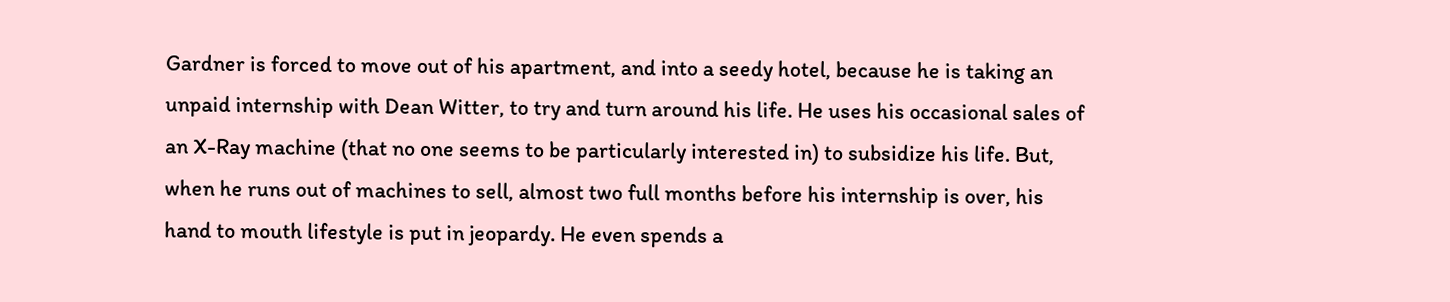Gardner is forced to move out of his apartment, and into a seedy hotel, because he is taking an unpaid internship with Dean Witter, to try and turn around his life. He uses his occasional sales of an X-Ray machine (that no one seems to be particularly interested in) to subsidize his life. But, when he runs out of machines to sell, almost two full months before his internship is over, his hand to mouth lifestyle is put in jeopardy. He even spends a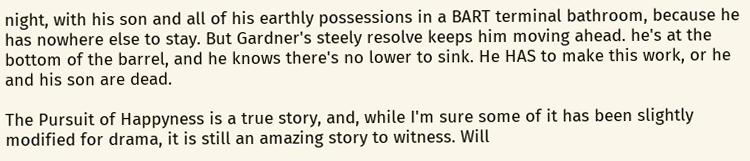night, with his son and all of his earthly possessions in a BART terminal bathroom, because he has nowhere else to stay. But Gardner's steely resolve keeps him moving ahead. he's at the bottom of the barrel, and he knows there's no lower to sink. He HAS to make this work, or he and his son are dead.

The Pursuit of Happyness is a true story, and, while I'm sure some of it has been slightly modified for drama, it is still an amazing story to witness. Will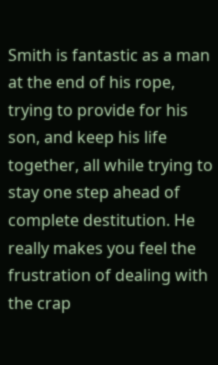Smith is fantastic as a man at the end of his rope, trying to provide for his son, and keep his life together, all while trying to stay one step ahead of complete destitution. He really makes you feel the frustration of dealing with the crap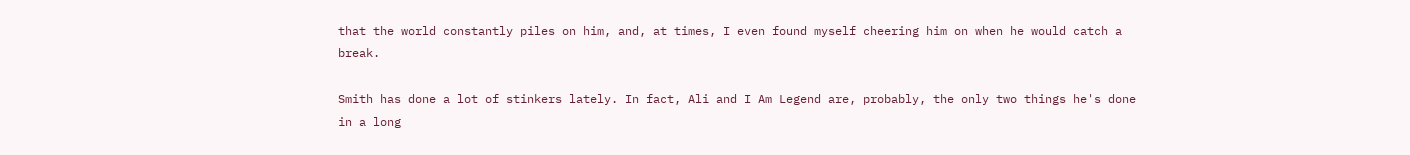that the world constantly piles on him, and, at times, I even found myself cheering him on when he would catch a break.

Smith has done a lot of stinkers lately. In fact, Ali and I Am Legend are, probably, the only two things he's done in a long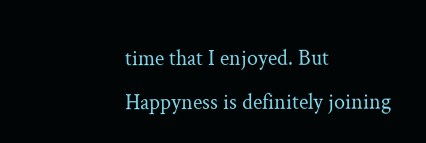time that I enjoyed. But Happyness is definitely joining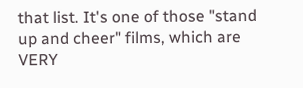that list. It's one of those "stand up and cheer" films, which are VERY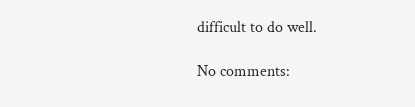difficult to do well.

No comments: